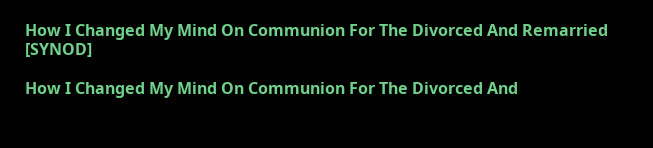How I Changed My Mind On Communion For The Divorced And Remarried [SYNOD]

How I Changed My Mind On Communion For The Divorced And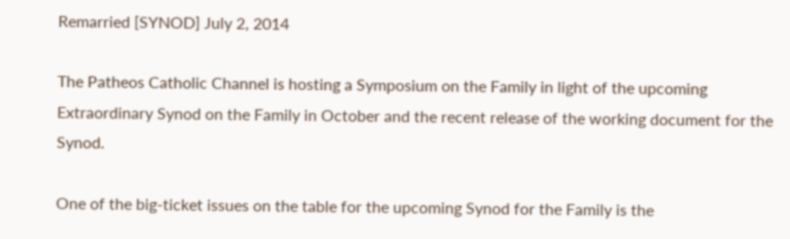Remarried [SYNOD] July 2, 2014

The Patheos Catholic Channel is hosting a Symposium on the Family in light of the upcoming Extraordinary Synod on the Family in October and the recent release of the working document for the Synod.

One of the big-ticket issues on the table for the upcoming Synod for the Family is the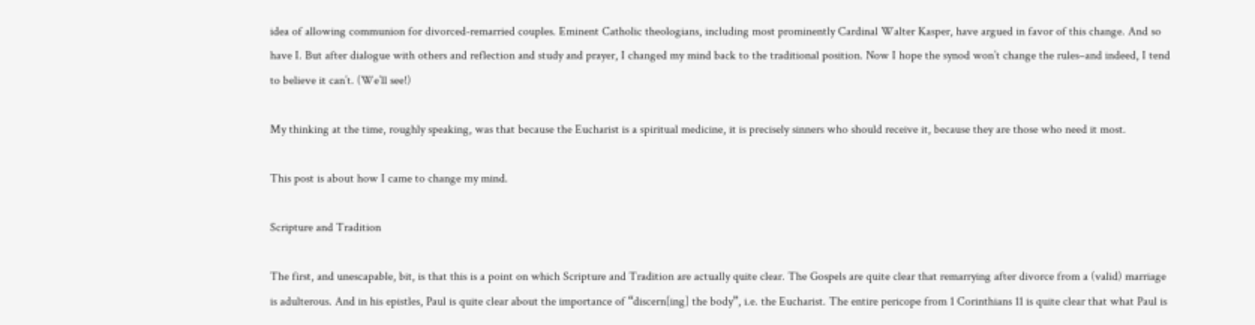idea of allowing communion for divorced-remarried couples. Eminent Catholic theologians, including most prominently Cardinal Walter Kasper, have argued in favor of this change. And so have I. But after dialogue with others and reflection and study and prayer, I changed my mind back to the traditional position. Now I hope the synod won’t change the rules–and indeed, I tend to believe it can’t. (We’ll see!)

My thinking at the time, roughly speaking, was that because the Eucharist is a spiritual medicine, it is precisely sinners who should receive it, because they are those who need it most.

This post is about how I came to change my mind.

Scripture and Tradition

The first, and unescapable, bit, is that this is a point on which Scripture and Tradition are actually quite clear. The Gospels are quite clear that remarrying after divorce from a (valid) marriage is adulterous. And in his epistles, Paul is quite clear about the importance of “discern[ing] the body”, i.e. the Eucharist. The entire pericope from 1 Corinthians 11 is quite clear that what Paul is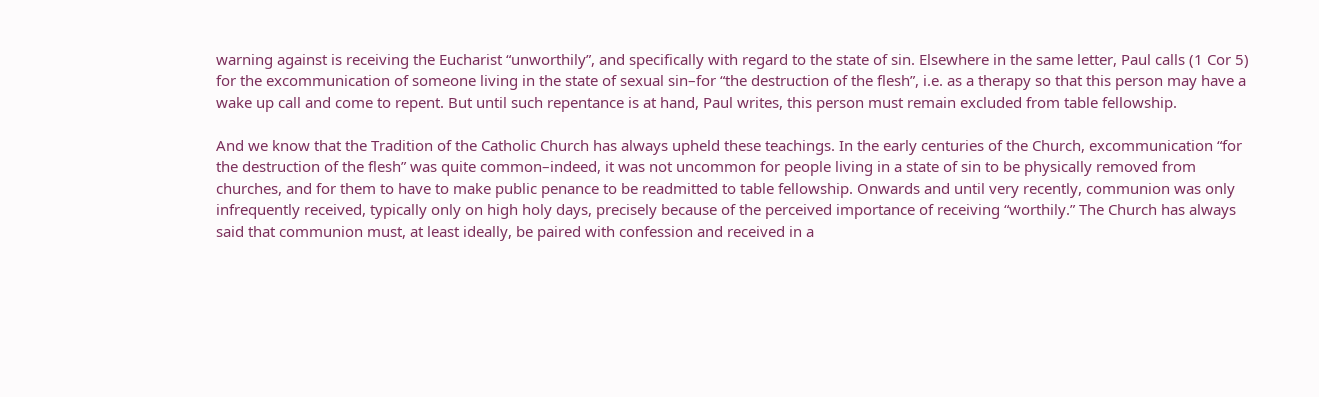warning against is receiving the Eucharist “unworthily”, and specifically with regard to the state of sin. Elsewhere in the same letter, Paul calls (1 Cor 5) for the excommunication of someone living in the state of sexual sin–for “the destruction of the flesh”, i.e. as a therapy so that this person may have a wake up call and come to repent. But until such repentance is at hand, Paul writes, this person must remain excluded from table fellowship.

And we know that the Tradition of the Catholic Church has always upheld these teachings. In the early centuries of the Church, excommunication “for the destruction of the flesh” was quite common–indeed, it was not uncommon for people living in a state of sin to be physically removed from churches, and for them to have to make public penance to be readmitted to table fellowship. Onwards and until very recently, communion was only infrequently received, typically only on high holy days, precisely because of the perceived importance of receiving “worthily.” The Church has always said that communion must, at least ideally, be paired with confession and received in a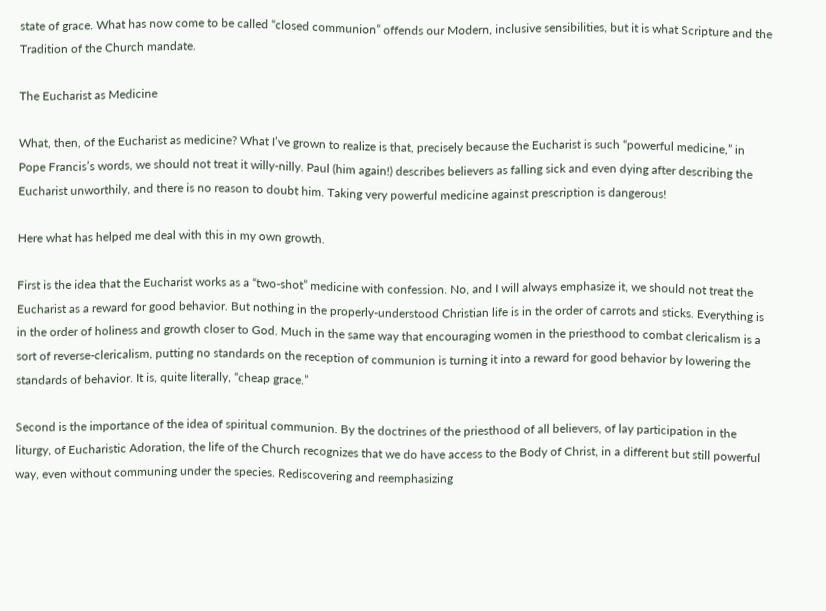state of grace. What has now come to be called “closed communion” offends our Modern, inclusive sensibilities, but it is what Scripture and the Tradition of the Church mandate.

The Eucharist as Medicine

What, then, of the Eucharist as medicine? What I’ve grown to realize is that, precisely because the Eucharist is such “powerful medicine,” in Pope Francis’s words, we should not treat it willy-nilly. Paul (him again!) describes believers as falling sick and even dying after describing the Eucharist unworthily, and there is no reason to doubt him. Taking very powerful medicine against prescription is dangerous!

Here what has helped me deal with this in my own growth.

First is the idea that the Eucharist works as a “two-shot” medicine with confession. No, and I will always emphasize it, we should not treat the Eucharist as a reward for good behavior. But nothing in the properly-understood Christian life is in the order of carrots and sticks. Everything is in the order of holiness and growth closer to God. Much in the same way that encouraging women in the priesthood to combat clericalism is a sort of reverse-clericalism, putting no standards on the reception of communion is turning it into a reward for good behavior by lowering the standards of behavior. It is, quite literally, “cheap grace.”

Second is the importance of the idea of spiritual communion. By the doctrines of the priesthood of all believers, of lay participation in the liturgy, of Eucharistic Adoration, the life of the Church recognizes that we do have access to the Body of Christ, in a different but still powerful way, even without communing under the species. Rediscovering and reemphasizing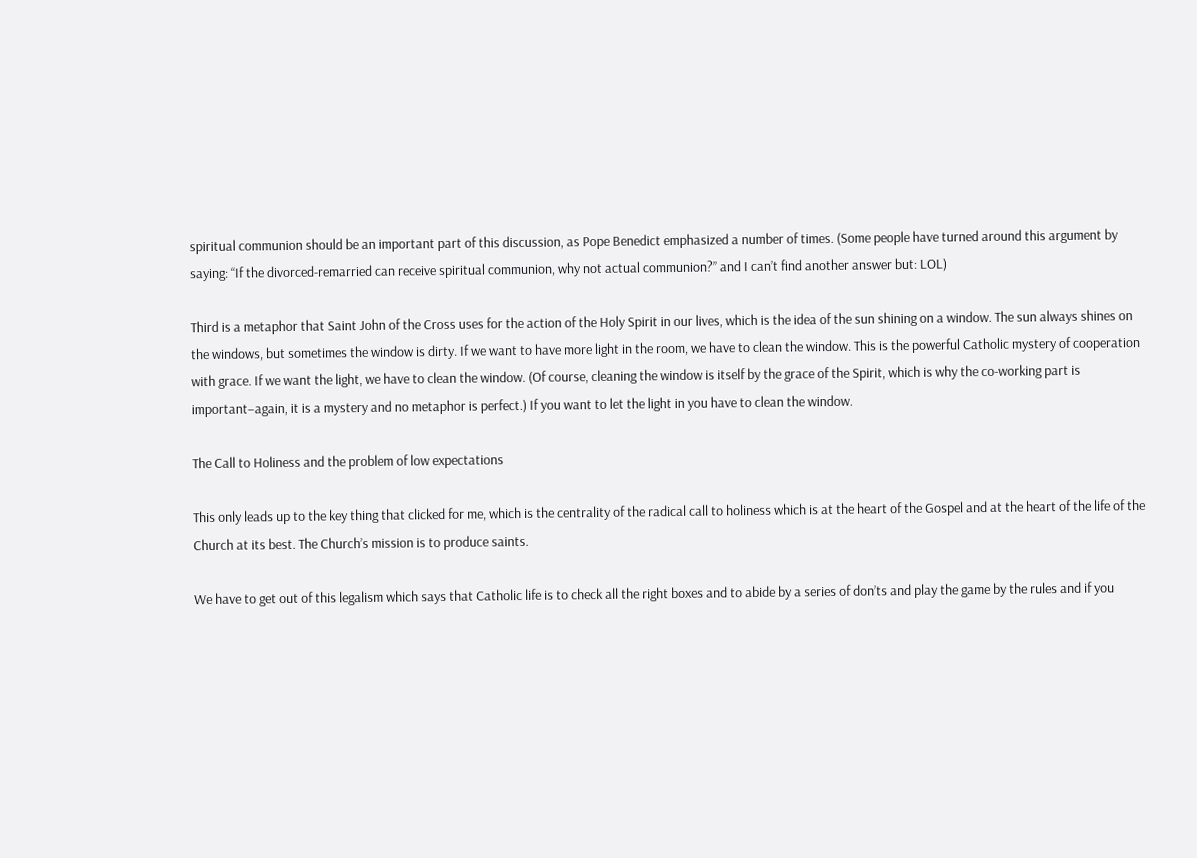spiritual communion should be an important part of this discussion, as Pope Benedict emphasized a number of times. (Some people have turned around this argument by saying: “If the divorced-remarried can receive spiritual communion, why not actual communion?” and I can’t find another answer but: LOL)

Third is a metaphor that Saint John of the Cross uses for the action of the Holy Spirit in our lives, which is the idea of the sun shining on a window. The sun always shines on the windows, but sometimes the window is dirty. If we want to have more light in the room, we have to clean the window. This is the powerful Catholic mystery of cooperation with grace. If we want the light, we have to clean the window. (Of course, cleaning the window is itself by the grace of the Spirit, which is why the co-working part is important–again, it is a mystery and no metaphor is perfect.) If you want to let the light in you have to clean the window.

The Call to Holiness and the problem of low expectations

This only leads up to the key thing that clicked for me, which is the centrality of the radical call to holiness which is at the heart of the Gospel and at the heart of the life of the Church at its best. The Church’s mission is to produce saints.

We have to get out of this legalism which says that Catholic life is to check all the right boxes and to abide by a series of don’ts and play the game by the rules and if you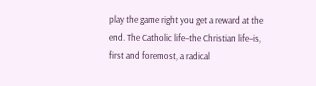play the game right you get a reward at the end. The Catholic life–the Christian life–is, first and foremost, a radical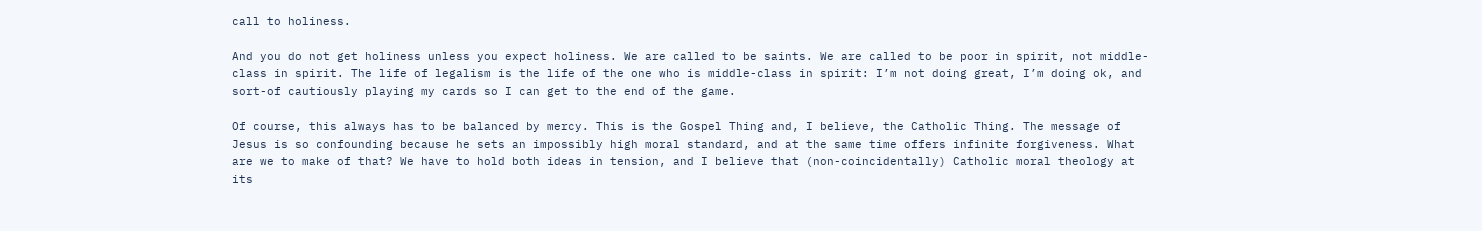call to holiness.

And you do not get holiness unless you expect holiness. We are called to be saints. We are called to be poor in spirit, not middle-class in spirit. The life of legalism is the life of the one who is middle-class in spirit: I’m not doing great, I’m doing ok, and sort-of cautiously playing my cards so I can get to the end of the game.

Of course, this always has to be balanced by mercy. This is the Gospel Thing and, I believe, the Catholic Thing. The message of Jesus is so confounding because he sets an impossibly high moral standard, and at the same time offers infinite forgiveness. What are we to make of that? We have to hold both ideas in tension, and I believe that (non-coincidentally) Catholic moral theology at its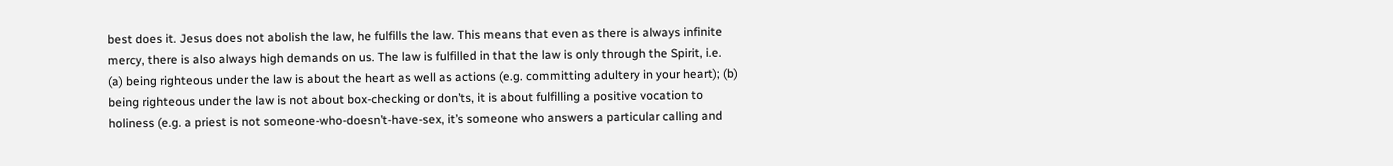best does it. Jesus does not abolish the law, he fulfills the law. This means that even as there is always infinite mercy, there is also always high demands on us. The law is fulfilled in that the law is only through the Spirit, i.e. (a) being righteous under the law is about the heart as well as actions (e.g. committing adultery in your heart); (b) being righteous under the law is not about box-checking or don’ts, it is about fulfilling a positive vocation to holiness (e.g. a priest is not someone-who-doesn’t-have-sex, it’s someone who answers a particular calling and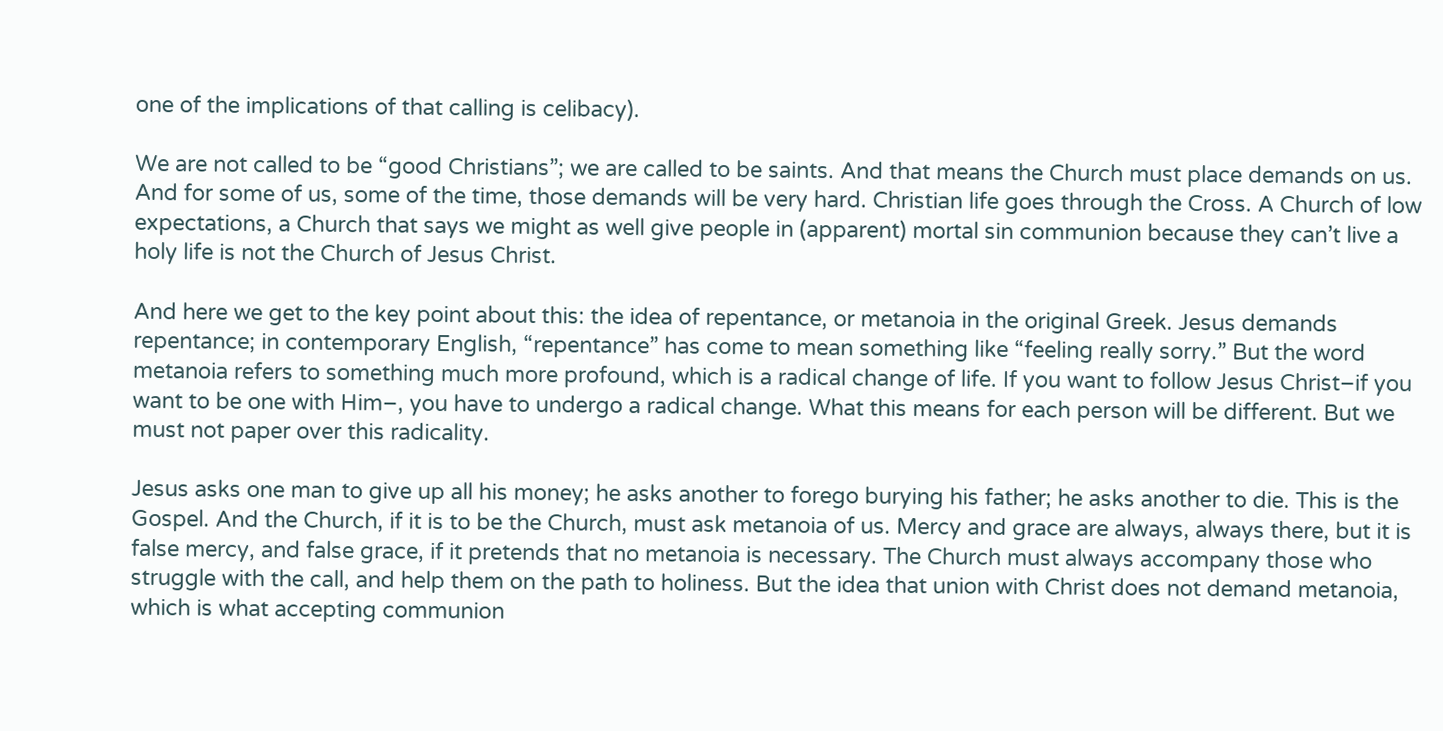one of the implications of that calling is celibacy).

We are not called to be “good Christians”; we are called to be saints. And that means the Church must place demands on us. And for some of us, some of the time, those demands will be very hard. Christian life goes through the Cross. A Church of low expectations, a Church that says we might as well give people in (apparent) mortal sin communion because they can’t live a holy life is not the Church of Jesus Christ.

And here we get to the key point about this: the idea of repentance, or metanoia in the original Greek. Jesus demands repentance; in contemporary English, “repentance” has come to mean something like “feeling really sorry.” But the word metanoia refers to something much more profound, which is a radical change of life. If you want to follow Jesus Christ–if you want to be one with Him–, you have to undergo a radical change. What this means for each person will be different. But we must not paper over this radicality.

Jesus asks one man to give up all his money; he asks another to forego burying his father; he asks another to die. This is the Gospel. And the Church, if it is to be the Church, must ask metanoia of us. Mercy and grace are always, always there, but it is false mercy, and false grace, if it pretends that no metanoia is necessary. The Church must always accompany those who struggle with the call, and help them on the path to holiness. But the idea that union with Christ does not demand metanoia, which is what accepting communion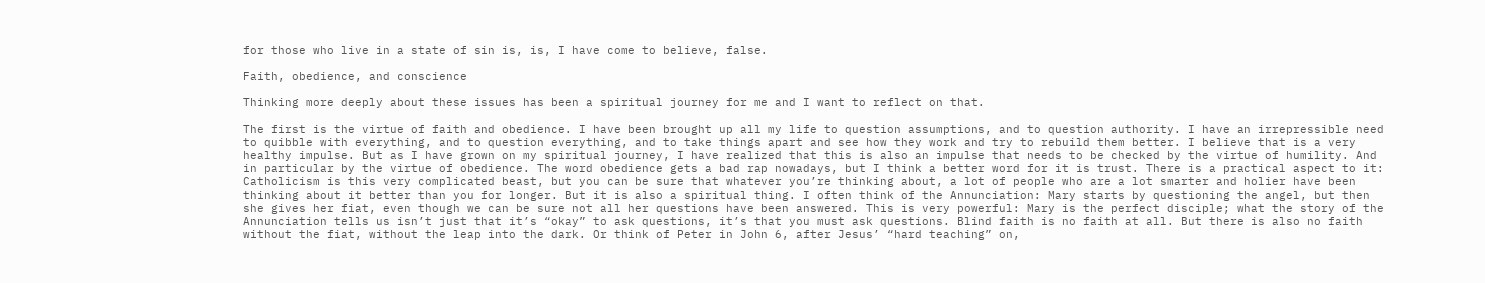for those who live in a state of sin is, is, I have come to believe, false.

Faith, obedience, and conscience

Thinking more deeply about these issues has been a spiritual journey for me and I want to reflect on that.

The first is the virtue of faith and obedience. I have been brought up all my life to question assumptions, and to question authority. I have an irrepressible need to quibble with everything, and to question everything, and to take things apart and see how they work and try to rebuild them better. I believe that is a very healthy impulse. But as I have grown on my spiritual journey, I have realized that this is also an impulse that needs to be checked by the virtue of humility. And in particular by the virtue of obedience. The word obedience gets a bad rap nowadays, but I think a better word for it is trust. There is a practical aspect to it: Catholicism is this very complicated beast, but you can be sure that whatever you’re thinking about, a lot of people who are a lot smarter and holier have been thinking about it better than you for longer. But it is also a spiritual thing. I often think of the Annunciation: Mary starts by questioning the angel, but then she gives her fiat, even though we can be sure not all her questions have been answered. This is very powerful: Mary is the perfect disciple; what the story of the Annunciation tells us isn’t just that it’s “okay” to ask questions, it’s that you must ask questions. Blind faith is no faith at all. But there is also no faith without the fiat, without the leap into the dark. Or think of Peter in John 6, after Jesus’ “hard teaching” on,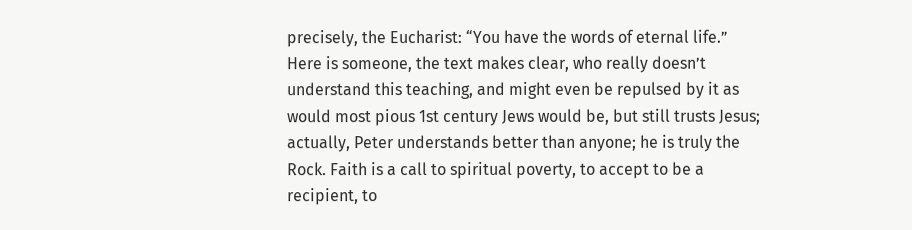precisely, the Eucharist: “You have the words of eternal life.” Here is someone, the text makes clear, who really doesn’t understand this teaching, and might even be repulsed by it as would most pious 1st century Jews would be, but still trusts Jesus; actually, Peter understands better than anyone; he is truly the Rock. Faith is a call to spiritual poverty, to accept to be a recipient, to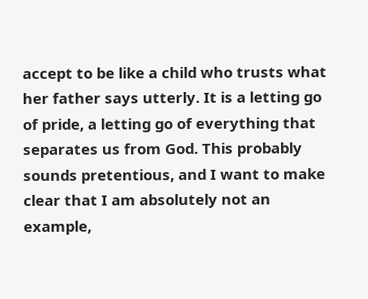accept to be like a child who trusts what her father says utterly. It is a letting go of pride, a letting go of everything that separates us from God. This probably sounds pretentious, and I want to make clear that I am absolutely not an example,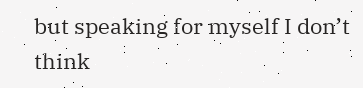but speaking for myself I don’t think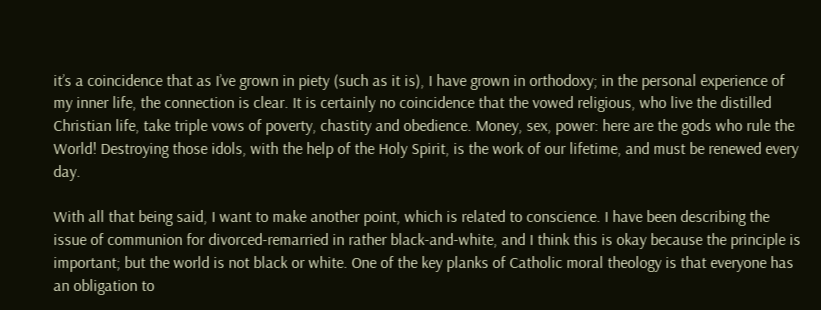it’s a coincidence that as I’ve grown in piety (such as it is), I have grown in orthodoxy; in the personal experience of my inner life, the connection is clear. It is certainly no coincidence that the vowed religious, who live the distilled Christian life, take triple vows of poverty, chastity and obedience. Money, sex, power: here are the gods who rule the World! Destroying those idols, with the help of the Holy Spirit, is the work of our lifetime, and must be renewed every day.

With all that being said, I want to make another point, which is related to conscience. I have been describing the issue of communion for divorced-remarried in rather black-and-white, and I think this is okay because the principle is important; but the world is not black or white. One of the key planks of Catholic moral theology is that everyone has an obligation to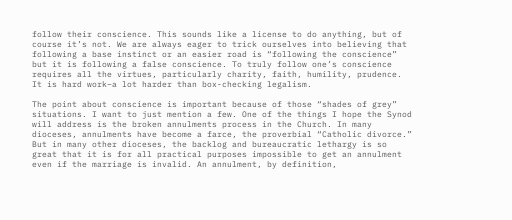follow their conscience. This sounds like a license to do anything, but of course it’s not. We are always eager to trick ourselves into believing that following a base instinct or an easier road is “following the conscience” but it is following a false conscience. To truly follow one’s conscience requires all the virtues, particularly charity, faith, humility, prudence. It is hard work–a lot harder than box-checking legalism.

The point about conscience is important because of those “shades of grey” situations. I want to just mention a few. One of the things I hope the Synod will address is the broken annulments process in the Church. In many dioceses, annulments have become a farce, the proverbial “Catholic divorce.” But in many other dioceses, the backlog and bureaucratic lethargy is so great that it is for all practical purposes impossible to get an annulment even if the marriage is invalid. An annulment, by definition,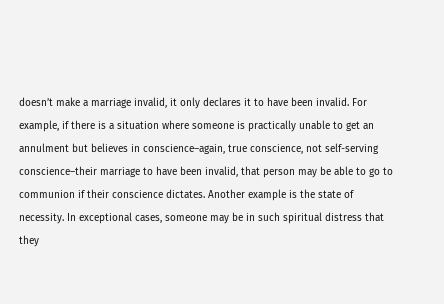doesn’t make a marriage invalid, it only declares it to have been invalid. For example, if there is a situation where someone is practically unable to get an annulment but believes in conscience–again, true conscience, not self-serving conscience–their marriage to have been invalid, that person may be able to go to communion if their conscience dictates. Another example is the state of necessity. In exceptional cases, someone may be in such spiritual distress that they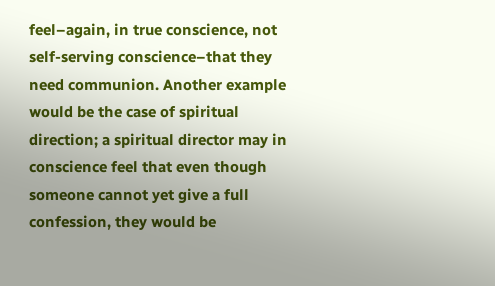feel–again, in true conscience, not self-serving conscience–that they need communion. Another example would be the case of spiritual direction; a spiritual director may in conscience feel that even though someone cannot yet give a full confession, they would be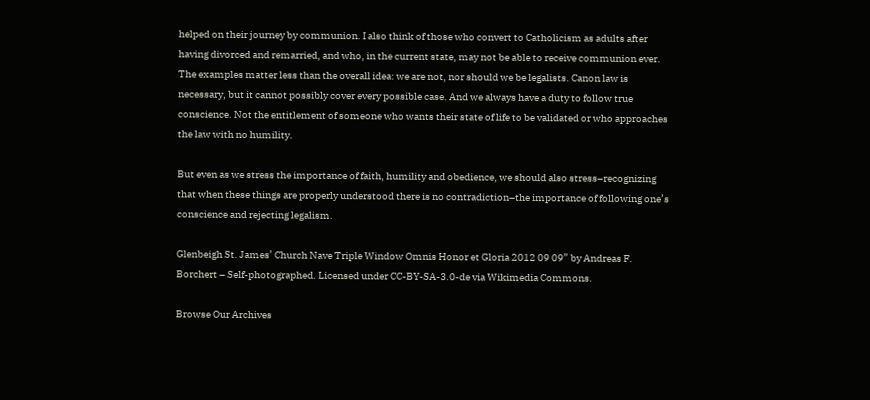helped on their journey by communion. I also think of those who convert to Catholicism as adults after having divorced and remarried, and who, in the current state, may not be able to receive communion ever. The examples matter less than the overall idea: we are not, nor should we be legalists. Canon law is necessary, but it cannot possibly cover every possible case. And we always have a duty to follow true conscience. Not the entitlement of someone who wants their state of life to be validated or who approaches the law with no humility.

But even as we stress the importance of faith, humility and obedience, we should also stress–recognizing that when these things are properly understood there is no contradiction–the importance of following one’s conscience and rejecting legalism.

Glenbeigh St. James’ Church Nave Triple Window Omnis Honor et Gloria 2012 09 09” by Andreas F. Borchert – Self-photographed. Licensed under CC-BY-SA-3.0-de via Wikimedia Commons.

Browse Our Archives